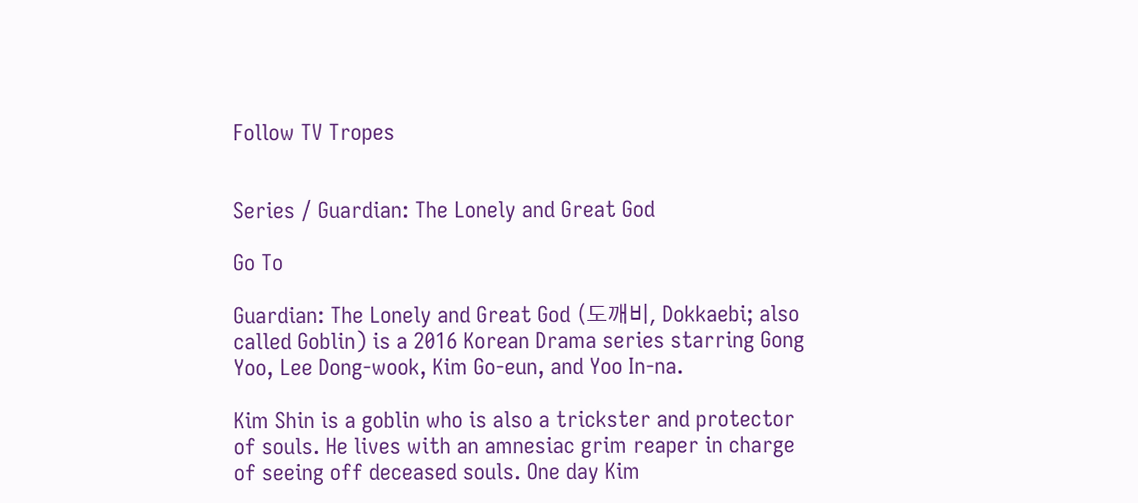Follow TV Tropes


Series / Guardian: The Lonely and Great God

Go To

Guardian: The Lonely and Great God (도깨비, Dokkaebi; also called Goblin) is a 2016 Korean Drama series starring Gong Yoo, Lee Dong-wook, Kim Go-eun, and Yoo In-na.

Kim Shin is a goblin who is also a trickster and protector of souls. He lives with an amnesiac grim reaper in charge of seeing off deceased souls. One day Kim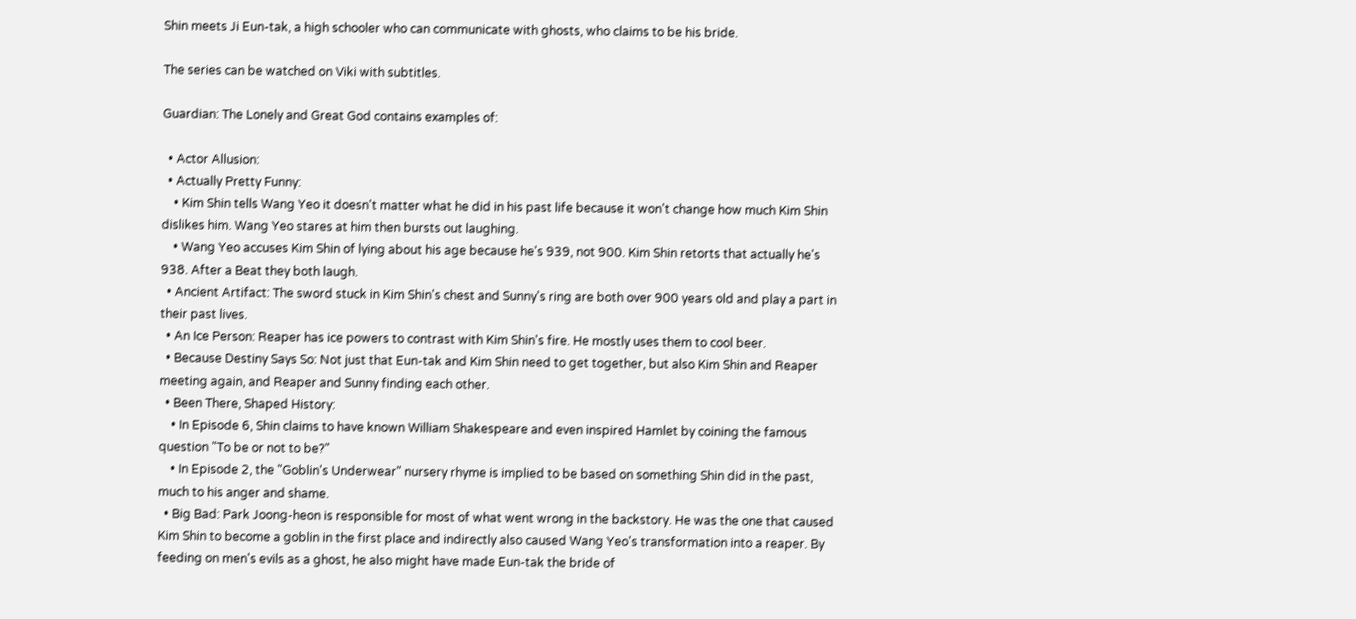Shin meets Ji Eun-tak, a high schooler who can communicate with ghosts, who claims to be his bride.

The series can be watched on Viki with subtitles.

Guardian: The Lonely and Great God contains examples of:

  • Actor Allusion:
  • Actually Pretty Funny:
    • Kim Shin tells Wang Yeo it doesn't matter what he did in his past life because it won't change how much Kim Shin dislikes him. Wang Yeo stares at him then bursts out laughing.
    • Wang Yeo accuses Kim Shin of lying about his age because he's 939, not 900. Kim Shin retorts that actually he's 938. After a Beat they both laugh.
  • Ancient Artifact: The sword stuck in Kim Shin's chest and Sunny's ring are both over 900 years old and play a part in their past lives.
  • An Ice Person: Reaper has ice powers to contrast with Kim Shin's fire. He mostly uses them to cool beer.
  • Because Destiny Says So: Not just that Eun-tak and Kim Shin need to get together, but also Kim Shin and Reaper meeting again, and Reaper and Sunny finding each other.
  • Been There, Shaped History:
    • In Episode 6, Shin claims to have known William Shakespeare and even inspired Hamlet by coining the famous question "To be or not to be?"
    • In Episode 2, the "Goblin's Underwear" nursery rhyme is implied to be based on something Shin did in the past, much to his anger and shame.
  • Big Bad: Park Joong-heon is responsible for most of what went wrong in the backstory. He was the one that caused Kim Shin to become a goblin in the first place and indirectly also caused Wang Yeo's transformation into a reaper. By feeding on men's evils as a ghost, he also might have made Eun-tak the bride of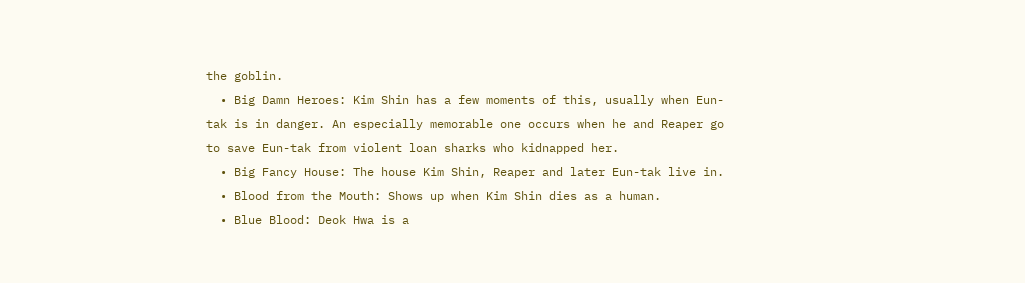the goblin.
  • Big Damn Heroes: Kim Shin has a few moments of this, usually when Eun-tak is in danger. An especially memorable one occurs when he and Reaper go to save Eun-tak from violent loan sharks who kidnapped her.
  • Big Fancy House: The house Kim Shin, Reaper and later Eun-tak live in.
  • Blood from the Mouth: Shows up when Kim Shin dies as a human.
  • Blue Blood: Deok Hwa is a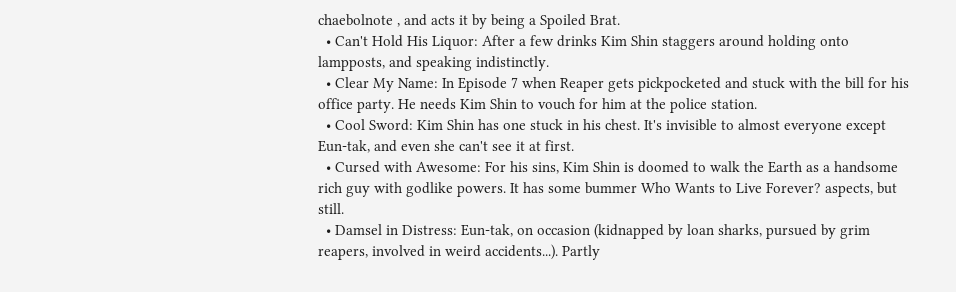chaebolnote , and acts it by being a Spoiled Brat.
  • Can't Hold His Liquor: After a few drinks Kim Shin staggers around holding onto lampposts, and speaking indistinctly.
  • Clear My Name: In Episode 7 when Reaper gets pickpocketed and stuck with the bill for his office party. He needs Kim Shin to vouch for him at the police station.
  • Cool Sword: Kim Shin has one stuck in his chest. It's invisible to almost everyone except Eun-tak, and even she can't see it at first.
  • Cursed with Awesome: For his sins, Kim Shin is doomed to walk the Earth as a handsome rich guy with godlike powers. It has some bummer Who Wants to Live Forever? aspects, but still.
  • Damsel in Distress: Eun-tak, on occasion (kidnapped by loan sharks, pursued by grim reapers, involved in weird accidents...). Partly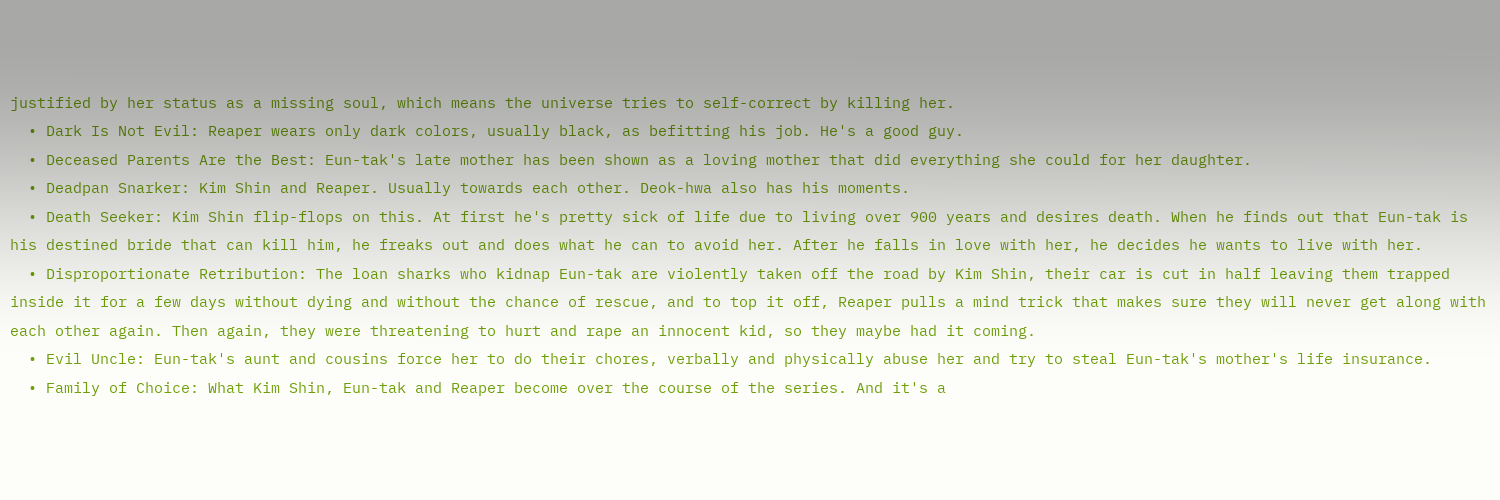justified by her status as a missing soul, which means the universe tries to self-correct by killing her.
  • Dark Is Not Evil: Reaper wears only dark colors, usually black, as befitting his job. He's a good guy.
  • Deceased Parents Are the Best: Eun-tak's late mother has been shown as a loving mother that did everything she could for her daughter.
  • Deadpan Snarker: Kim Shin and Reaper. Usually towards each other. Deok-hwa also has his moments.
  • Death Seeker: Kim Shin flip-flops on this. At first he's pretty sick of life due to living over 900 years and desires death. When he finds out that Eun-tak is his destined bride that can kill him, he freaks out and does what he can to avoid her. After he falls in love with her, he decides he wants to live with her.
  • Disproportionate Retribution: The loan sharks who kidnap Eun-tak are violently taken off the road by Kim Shin, their car is cut in half leaving them trapped inside it for a few days without dying and without the chance of rescue, and to top it off, Reaper pulls a mind trick that makes sure they will never get along with each other again. Then again, they were threatening to hurt and rape an innocent kid, so they maybe had it coming.
  • Evil Uncle: Eun-tak's aunt and cousins force her to do their chores, verbally and physically abuse her and try to steal Eun-tak's mother's life insurance.
  • Family of Choice: What Kim Shin, Eun-tak and Reaper become over the course of the series. And it's a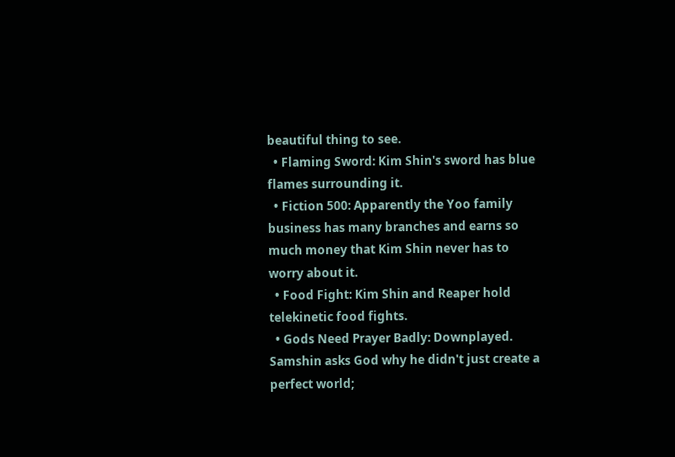beautiful thing to see.
  • Flaming Sword: Kim Shin's sword has blue flames surrounding it.
  • Fiction 500: Apparently the Yoo family business has many branches and earns so much money that Kim Shin never has to worry about it.
  • Food Fight: Kim Shin and Reaper hold telekinetic food fights.
  • Gods Need Prayer Badly: Downplayed. Samshin asks God why he didn't just create a perfect world;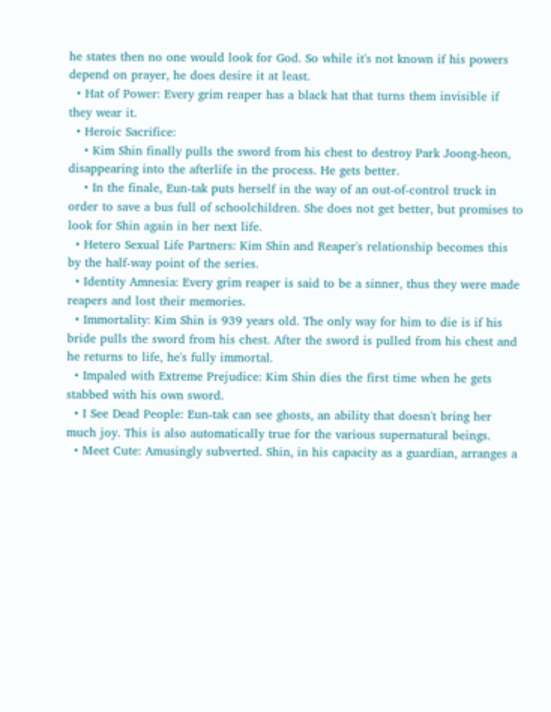he states then no one would look for God. So while it's not known if his powers depend on prayer, he does desire it at least.
  • Hat of Power: Every grim reaper has a black hat that turns them invisible if they wear it.
  • Heroic Sacrifice:
    • Kim Shin finally pulls the sword from his chest to destroy Park Joong-heon, disappearing into the afterlife in the process. He gets better.
    • In the finale, Eun-tak puts herself in the way of an out-of-control truck in order to save a bus full of schoolchildren. She does not get better, but promises to look for Shin again in her next life.
  • Hetero Sexual Life Partners: Kim Shin and Reaper's relationship becomes this by the half-way point of the series.
  • Identity Amnesia: Every grim reaper is said to be a sinner, thus they were made reapers and lost their memories.
  • Immortality: Kim Shin is 939 years old. The only way for him to die is if his bride pulls the sword from his chest. After the sword is pulled from his chest and he returns to life, he's fully immortal.
  • Impaled with Extreme Prejudice: Kim Shin dies the first time when he gets stabbed with his own sword.
  • I See Dead People: Eun-tak can see ghosts, an ability that doesn't bring her much joy. This is also automatically true for the various supernatural beings.
  • Meet Cute: Amusingly subverted. Shin, in his capacity as a guardian, arranges a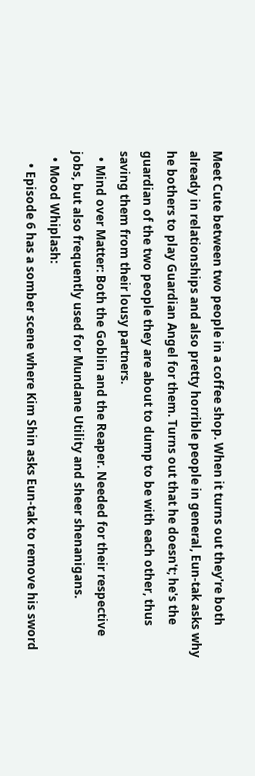Meet Cute between two people in a coffee shop. When it turns out they're both already in relationships and also pretty horrible people in general, Eun-tak asks why he bothers to play Guardian Angel for them. Turns out that he doesn't; he's the guardian of the two people they are about to dump to be with each other, thus saving them from their lousy partners.
  • Mind over Matter: Both the Goblin and the Reaper. Needed for their respective jobs, but also frequently used for Mundane Utility and sheer shenanigans.
  • Mood Whiplash:
    • Episode 6 has a somber scene where Kim Shin asks Eun-tak to remove his sword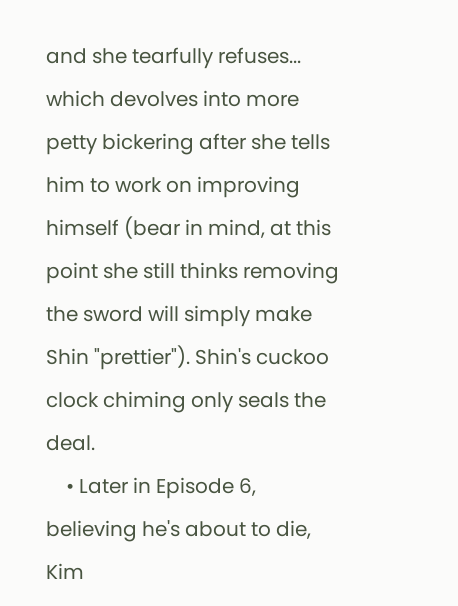and she tearfully refuses... which devolves into more petty bickering after she tells him to work on improving himself (bear in mind, at this point she still thinks removing the sword will simply make Shin "prettier"). Shin's cuckoo clock chiming only seals the deal.
    • Later in Episode 6, believing he's about to die, Kim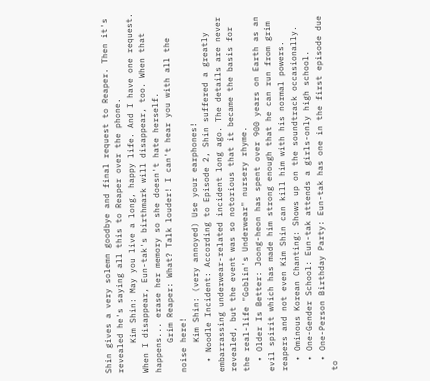Shin gives a very solemn goodbye and final request to Reaper. Then it's revealed he's saying all this to Reaper over the phone.
      Kim Shin: May you live a long, happy life. And I have one request. When I disappear, Eun-tak's birthmark will disappear, too. When that happens... erase her memory so she doesn't hate herself.
      Grim Reaper: What? Talk louder! I can't hear you with all the noise here!
      Kim Shin: (very annoyed) Use your earphones!
  • Noodle Incident: According to Episode 2, Shin suffered a greatly embarrassing underwear-related incident long ago. The details are never revealed, but the event was so notorious that it became the basis for the real-life "Goblin's Underwear" nursery rhyme.
  • Older Is Better: Joong-heon has spent over 900 years on Earth as an evil spirit which has made him strong enough that he can run from grim reapers and not even Kim Shin can kill him with his normal powers.
  • Ominous Korean Chanting: Shows up on the soundtrack occasionally.
  • One-Gender School: Eun-tak attends a girls-only high school.
  • One-Person Birthday Party: Eun-tak has one in the first episode due to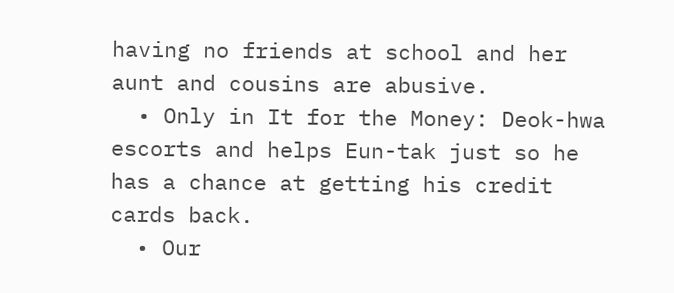having no friends at school and her aunt and cousins are abusive.
  • Only in It for the Money: Deok-hwa escorts and helps Eun-tak just so he has a chance at getting his credit cards back.
  • Our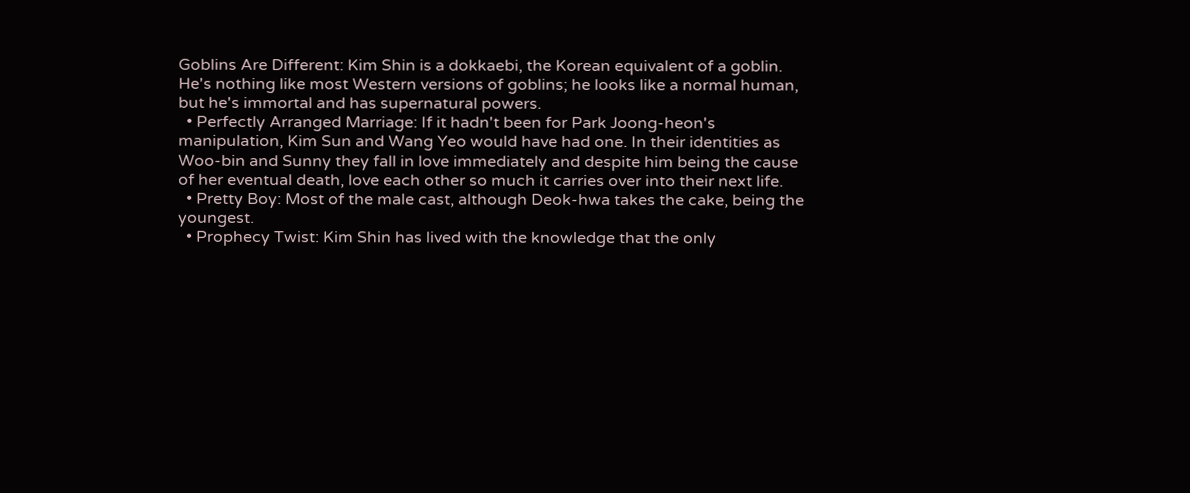Goblins Are Different: Kim Shin is a dokkaebi, the Korean equivalent of a goblin. He's nothing like most Western versions of goblins; he looks like a normal human, but he's immortal and has supernatural powers.
  • Perfectly Arranged Marriage: If it hadn't been for Park Joong-heon's manipulation, Kim Sun and Wang Yeo would have had one. In their identities as Woo-bin and Sunny they fall in love immediately and despite him being the cause of her eventual death, love each other so much it carries over into their next life.
  • Pretty Boy: Most of the male cast, although Deok-hwa takes the cake, being the youngest.
  • Prophecy Twist: Kim Shin has lived with the knowledge that the only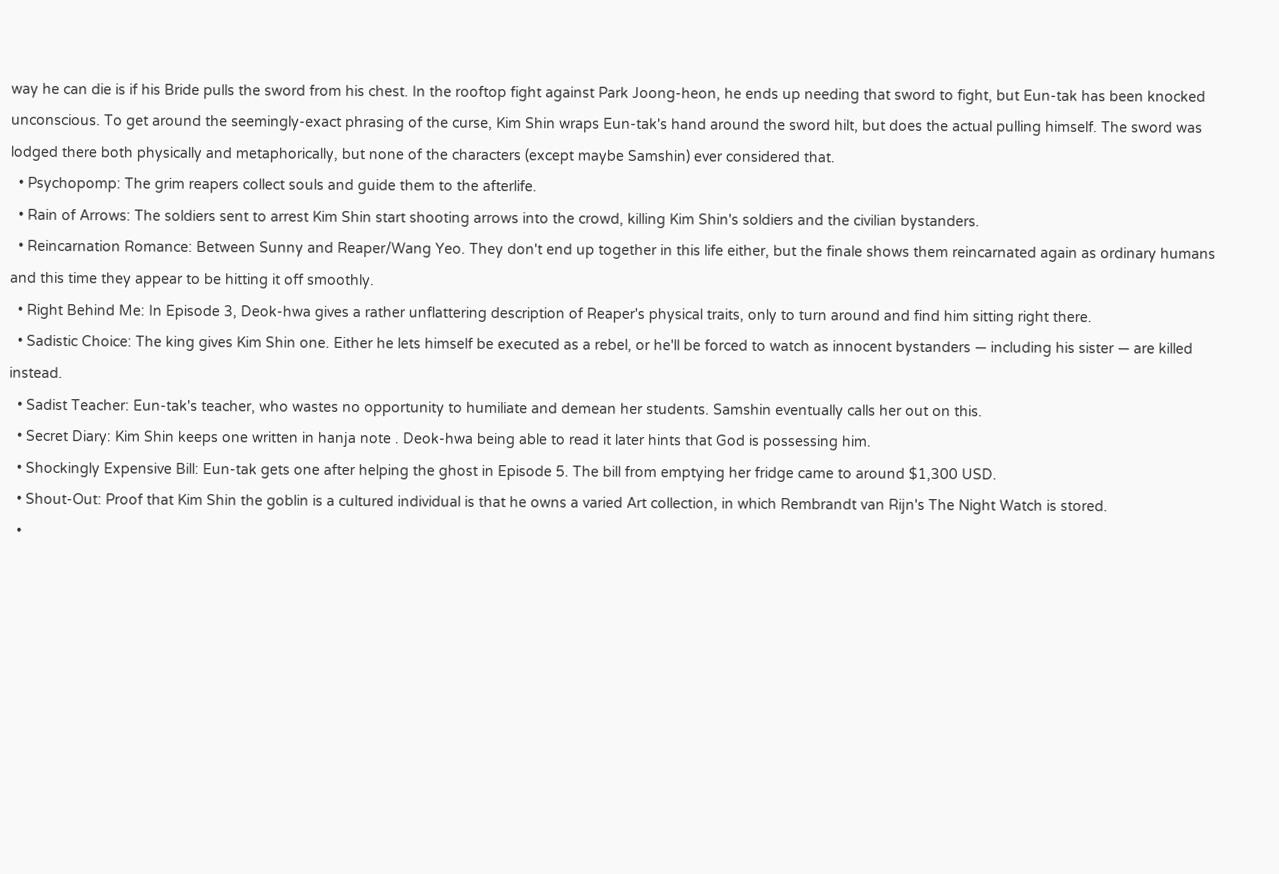way he can die is if his Bride pulls the sword from his chest. In the rooftop fight against Park Joong-heon, he ends up needing that sword to fight, but Eun-tak has been knocked unconscious. To get around the seemingly-exact phrasing of the curse, Kim Shin wraps Eun-tak's hand around the sword hilt, but does the actual pulling himself. The sword was lodged there both physically and metaphorically, but none of the characters (except maybe Samshin) ever considered that.
  • Psychopomp: The grim reapers collect souls and guide them to the afterlife.
  • Rain of Arrows: The soldiers sent to arrest Kim Shin start shooting arrows into the crowd, killing Kim Shin's soldiers and the civilian bystanders.
  • Reincarnation Romance: Between Sunny and Reaper/Wang Yeo. They don't end up together in this life either, but the finale shows them reincarnated again as ordinary humans and this time they appear to be hitting it off smoothly.
  • Right Behind Me: In Episode 3, Deok-hwa gives a rather unflattering description of Reaper's physical traits, only to turn around and find him sitting right there.
  • Sadistic Choice: The king gives Kim Shin one. Either he lets himself be executed as a rebel, or he'll be forced to watch as innocent bystanders — including his sister — are killed instead.
  • Sadist Teacher: Eun-tak's teacher, who wastes no opportunity to humiliate and demean her students. Samshin eventually calls her out on this.
  • Secret Diary: Kim Shin keeps one written in hanja note . Deok-hwa being able to read it later hints that God is possessing him.
  • Shockingly Expensive Bill: Eun-tak gets one after helping the ghost in Episode 5. The bill from emptying her fridge came to around $1,300 USD.
  • Shout-Out: Proof that Kim Shin the goblin is a cultured individual is that he owns a varied Art collection, in which Rembrandt van Rijn's The Night Watch is stored.
  •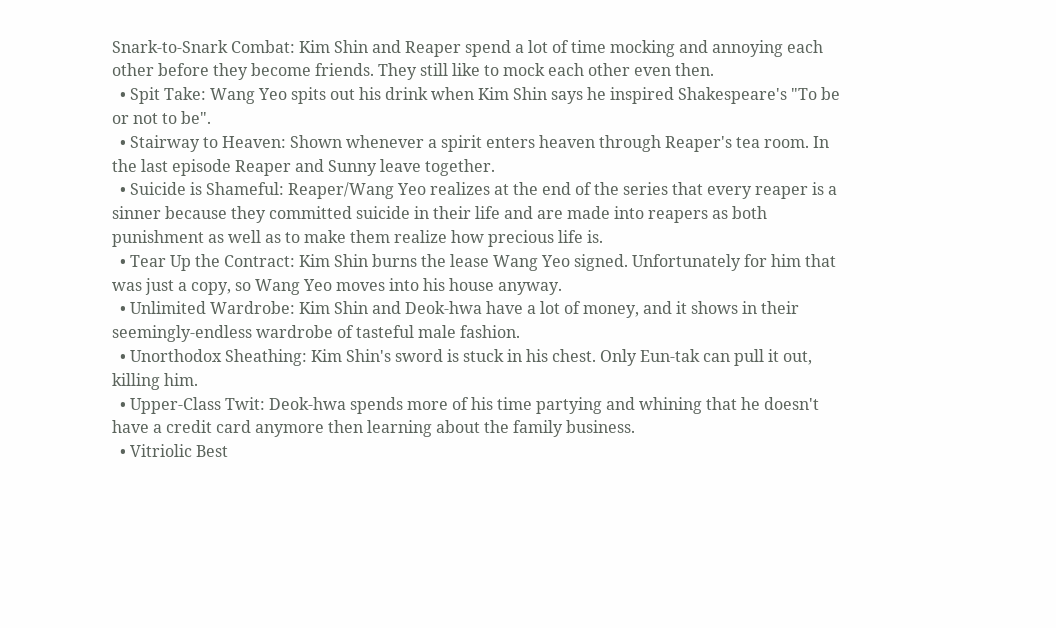Snark-to-Snark Combat: Kim Shin and Reaper spend a lot of time mocking and annoying each other before they become friends. They still like to mock each other even then.
  • Spit Take: Wang Yeo spits out his drink when Kim Shin says he inspired Shakespeare's "To be or not to be".
  • Stairway to Heaven: Shown whenever a spirit enters heaven through Reaper's tea room. In the last episode Reaper and Sunny leave together.
  • Suicide is Shameful: Reaper/Wang Yeo realizes at the end of the series that every reaper is a sinner because they committed suicide in their life and are made into reapers as both punishment as well as to make them realize how precious life is.
  • Tear Up the Contract: Kim Shin burns the lease Wang Yeo signed. Unfortunately for him that was just a copy, so Wang Yeo moves into his house anyway.
  • Unlimited Wardrobe: Kim Shin and Deok-hwa have a lot of money, and it shows in their seemingly-endless wardrobe of tasteful male fashion.
  • Unorthodox Sheathing: Kim Shin's sword is stuck in his chest. Only Eun-tak can pull it out, killing him.
  • Upper-Class Twit: Deok-hwa spends more of his time partying and whining that he doesn't have a credit card anymore then learning about the family business.
  • Vitriolic Best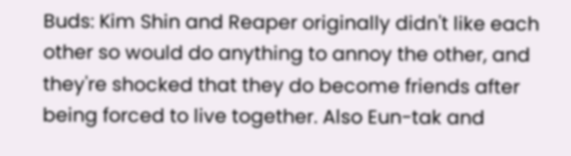Buds: Kim Shin and Reaper originally didn't like each other so would do anything to annoy the other, and they're shocked that they do become friends after being forced to live together. Also Eun-tak and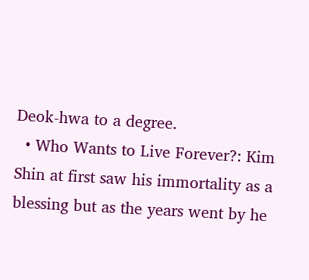Deok-hwa to a degree.
  • Who Wants to Live Forever?: Kim Shin at first saw his immortality as a blessing but as the years went by he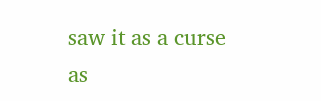saw it as a curse as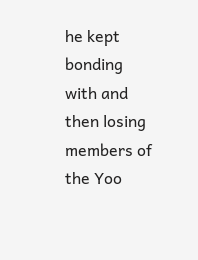he kept bonding with and then losing members of the Yoo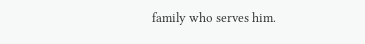family who serves him.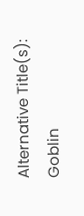Alternative Title(s): Goblin